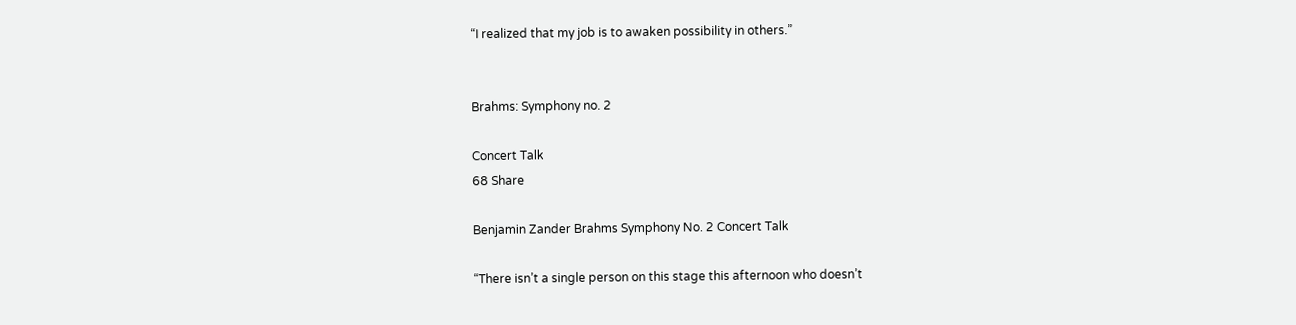“I realized that my job is to awaken possibility in others.”


Brahms: Symphony no. 2

Concert Talk
68 Share

Benjamin Zander Brahms Symphony No. 2 Concert Talk

“There isn’t a single person on this stage this afternoon who doesn’t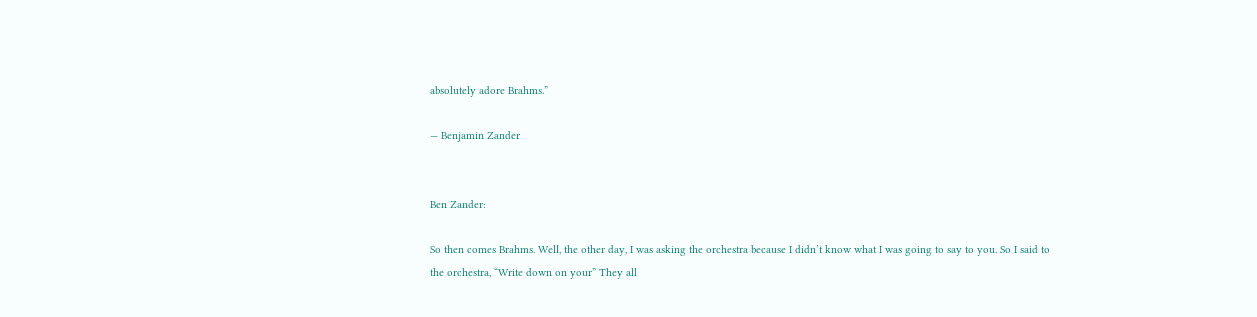absolutely adore Brahms.”

— Benjamin Zander


Ben Zander:

So then comes Brahms. Well, the other day, I was asking the orchestra because I didn’t know what I was going to say to you. So I said to the orchestra, “Write down on your” They all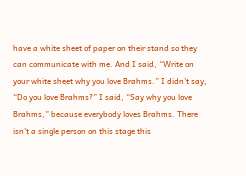have a white sheet of paper on their stand so they can communicate with me. And I said, “Write on your white sheet why you love Brahms.” I didn’t say, “Do you love Brahms?” I said, “Say why you love Brahms,” because everybody loves Brahms. There isn’t a single person on this stage this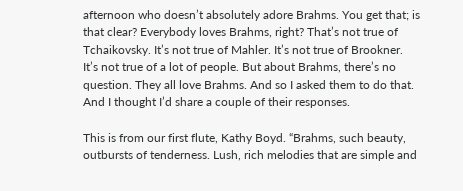afternoon who doesn’t absolutely adore Brahms. You get that; is that clear? Everybody loves Brahms, right? That’s not true of Tchaikovsky. It’s not true of Mahler. It’s not true of Brookner. It’s not true of a lot of people. But about Brahms, there’s no question. They all love Brahms. And so I asked them to do that. And I thought I’d share a couple of their responses.

This is from our first flute, Kathy Boyd. “Brahms, such beauty, outbursts of tenderness. Lush, rich melodies that are simple and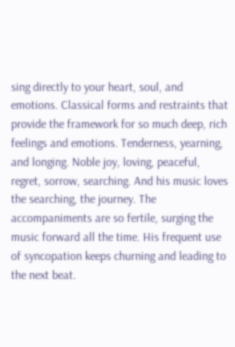sing directly to your heart, soul, and emotions. Classical forms and restraints that provide the framework for so much deep, rich feelings and emotions. Tenderness, yearning, and longing. Noble joy, loving, peaceful, regret, sorrow, searching. And his music loves the searching, the journey. The accompaniments are so fertile, surging the music forward all the time. His frequent use of syncopation keeps churning and leading to the next beat.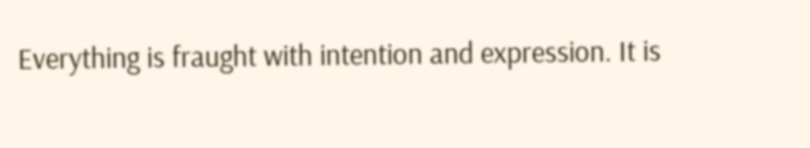Everything is fraught with intention and expression. It is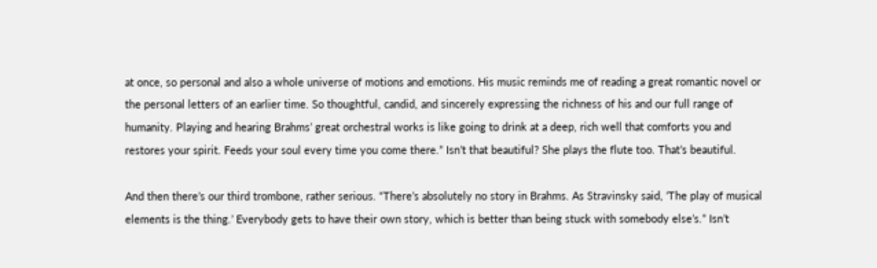at once, so personal and also a whole universe of motions and emotions. His music reminds me of reading a great romantic novel or the personal letters of an earlier time. So thoughtful, candid, and sincerely expressing the richness of his and our full range of humanity. Playing and hearing Brahms’ great orchestral works is like going to drink at a deep, rich well that comforts you and restores your spirit. Feeds your soul every time you come there.” Isn’t that beautiful? She plays the flute too. That’s beautiful.

And then there’s our third trombone, rather serious. “There’s absolutely no story in Brahms. As Stravinsky said, ‘The play of musical elements is the thing.’ Everybody gets to have their own story, which is better than being stuck with somebody else’s.” Isn’t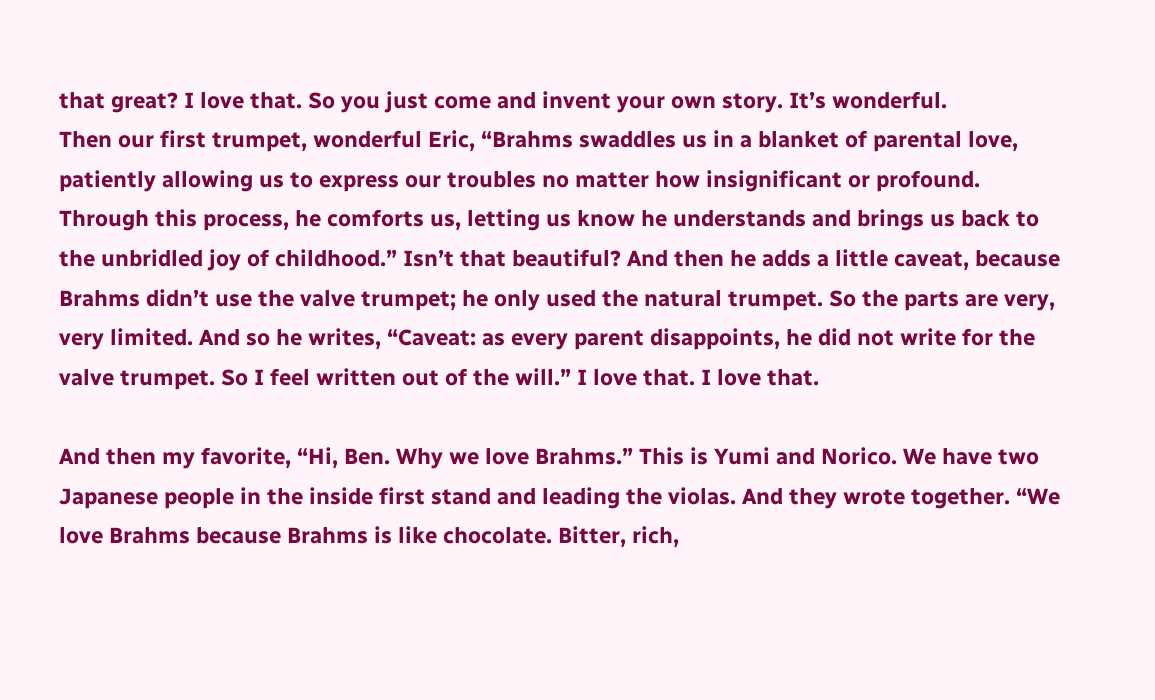that great? I love that. So you just come and invent your own story. It’s wonderful.
Then our first trumpet, wonderful Eric, “Brahms swaddles us in a blanket of parental love, patiently allowing us to express our troubles no matter how insignificant or profound. Through this process, he comforts us, letting us know he understands and brings us back to the unbridled joy of childhood.” Isn’t that beautiful? And then he adds a little caveat, because Brahms didn’t use the valve trumpet; he only used the natural trumpet. So the parts are very, very limited. And so he writes, “Caveat: as every parent disappoints, he did not write for the valve trumpet. So I feel written out of the will.” I love that. I love that.

And then my favorite, “Hi, Ben. Why we love Brahms.” This is Yumi and Norico. We have two Japanese people in the inside first stand and leading the violas. And they wrote together. “We love Brahms because Brahms is like chocolate. Bitter, rich,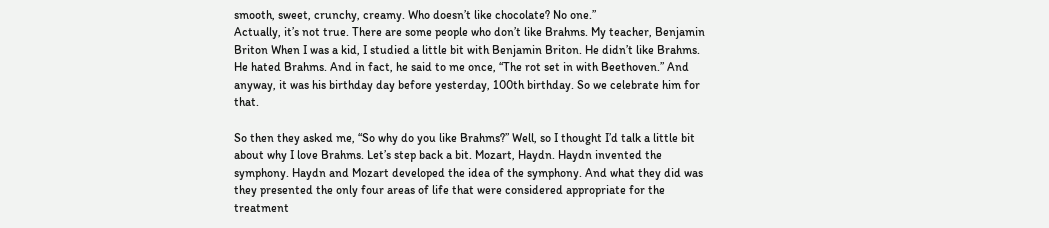smooth, sweet, crunchy, creamy. Who doesn’t like chocolate? No one.”
Actually, it’s not true. There are some people who don’t like Brahms. My teacher, Benjamin Briton When I was a kid, I studied a little bit with Benjamin Briton. He didn’t like Brahms. He hated Brahms. And in fact, he said to me once, “The rot set in with Beethoven.” And anyway, it was his birthday day before yesterday, 100th birthday. So we celebrate him for that.

So then they asked me, “So why do you like Brahms?” Well, so I thought I’d talk a little bit about why I love Brahms. Let’s step back a bit. Mozart, Haydn. Haydn invented the symphony. Haydn and Mozart developed the idea of the symphony. And what they did was they presented the only four areas of life that were considered appropriate for the treatment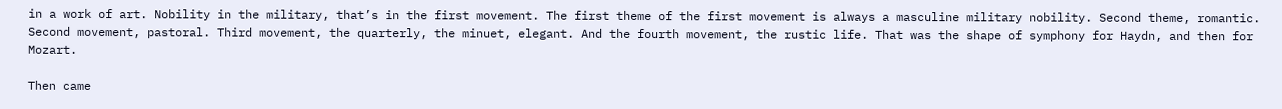in a work of art. Nobility in the military, that’s in the first movement. The first theme of the first movement is always a masculine military nobility. Second theme, romantic. Second movement, pastoral. Third movement, the quarterly, the minuet, elegant. And the fourth movement, the rustic life. That was the shape of symphony for Haydn, and then for Mozart.

Then came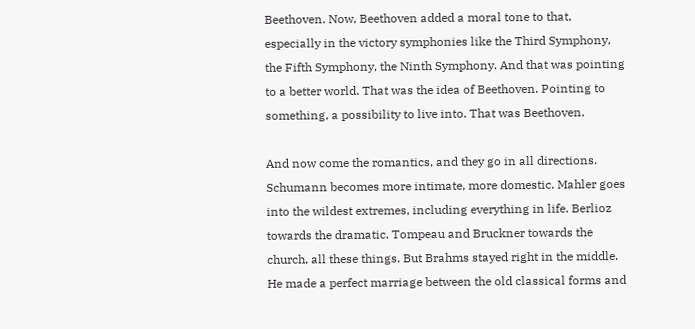Beethoven. Now, Beethoven added a moral tone to that, especially in the victory symphonies like the Third Symphony, the Fifth Symphony, the Ninth Symphony. And that was pointing to a better world. That was the idea of Beethoven. Pointing to something, a possibility to live into. That was Beethoven.

And now come the romantics, and they go in all directions. Schumann becomes more intimate, more domestic. Mahler goes into the wildest extremes, including everything in life. Berlioz towards the dramatic. Tompeau and Bruckner towards the church, all these things. But Brahms stayed right in the middle. He made a perfect marriage between the old classical forms and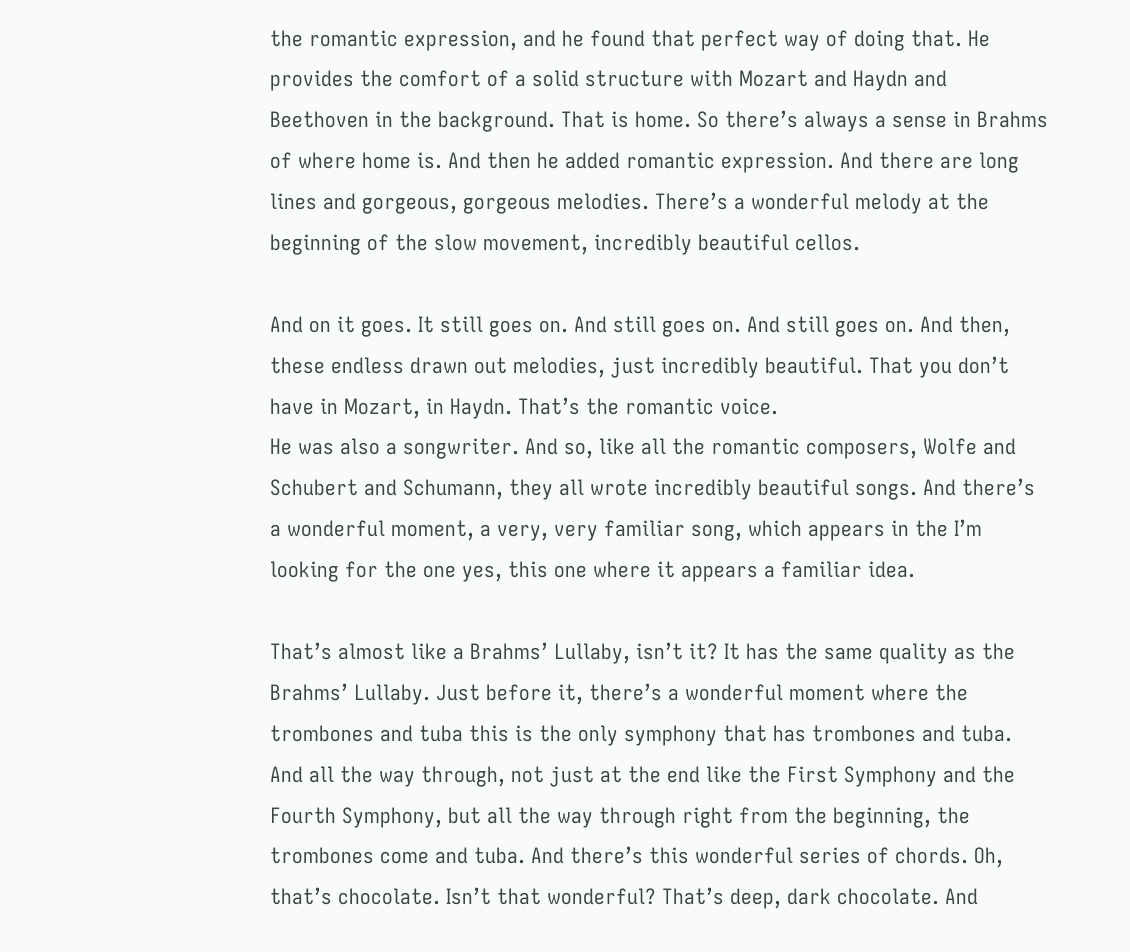the romantic expression, and he found that perfect way of doing that. He provides the comfort of a solid structure with Mozart and Haydn and Beethoven in the background. That is home. So there’s always a sense in Brahms of where home is. And then he added romantic expression. And there are long lines and gorgeous, gorgeous melodies. There’s a wonderful melody at the beginning of the slow movement, incredibly beautiful cellos.

And on it goes. It still goes on. And still goes on. And still goes on. And then, these endless drawn out melodies, just incredibly beautiful. That you don’t have in Mozart, in Haydn. That’s the romantic voice.
He was also a songwriter. And so, like all the romantic composers, Wolfe and Schubert and Schumann, they all wrote incredibly beautiful songs. And there’s a wonderful moment, a very, very familiar song, which appears in the I’m looking for the one yes, this one where it appears a familiar idea.

That’s almost like a Brahms’ Lullaby, isn’t it? It has the same quality as the Brahms’ Lullaby. Just before it, there’s a wonderful moment where the trombones and tuba this is the only symphony that has trombones and tuba. And all the way through, not just at the end like the First Symphony and the Fourth Symphony, but all the way through right from the beginning, the trombones come and tuba. And there’s this wonderful series of chords. Oh, that’s chocolate. Isn’t that wonderful? That’s deep, dark chocolate. And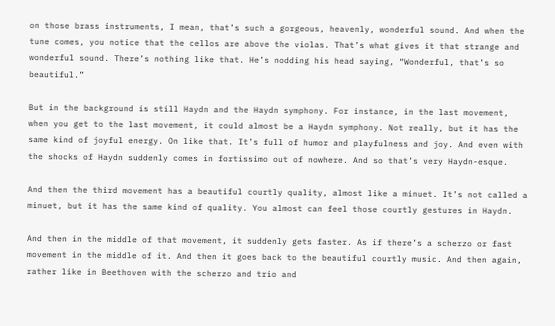on those brass instruments, I mean, that’s such a gorgeous, heavenly, wonderful sound. And when the tune comes, you notice that the cellos are above the violas. That’s what gives it that strange and wonderful sound. There’s nothing like that. He’s nodding his head saying, “Wonderful, that’s so beautiful.”

But in the background is still Haydn and the Haydn symphony. For instance, in the last movement, when you get to the last movement, it could almost be a Haydn symphony. Not really, but it has the same kind of joyful energy. On like that. It’s full of humor and playfulness and joy. And even with the shocks of Haydn suddenly comes in fortissimo out of nowhere. And so that’s very Haydn-esque.

And then the third movement has a beautiful courtly quality, almost like a minuet. It’s not called a minuet, but it has the same kind of quality. You almost can feel those courtly gestures in Haydn.

And then in the middle of that movement, it suddenly gets faster. As if there’s a scherzo or fast movement in the middle of it. And then it goes back to the beautiful courtly music. And then again, rather like in Beethoven with the scherzo and trio and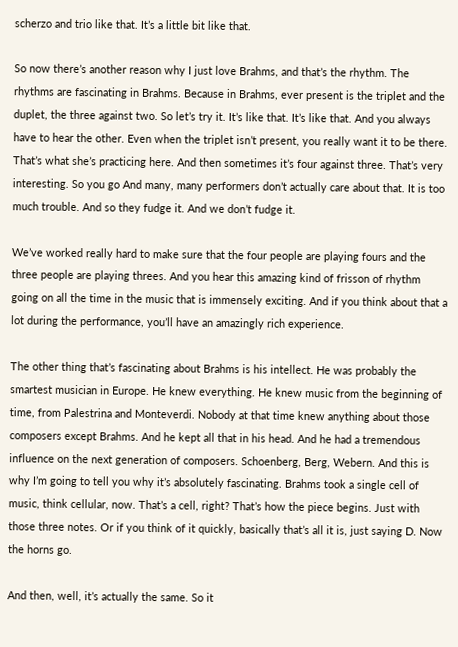scherzo and trio like that. It’s a little bit like that.

So now there’s another reason why I just love Brahms, and that’s the rhythm. The rhythms are fascinating in Brahms. Because in Brahms, ever present is the triplet and the duplet, the three against two. So let’s try it. It’s like that. It’s like that. And you always have to hear the other. Even when the triplet isn’t present, you really want it to be there. That’s what she’s practicing here. And then sometimes it’s four against three. That’s very interesting. So you go And many, many performers don’t actually care about that. It is too much trouble. And so they fudge it. And we don’t fudge it.

We’ve worked really hard to make sure that the four people are playing fours and the three people are playing threes. And you hear this amazing kind of frisson of rhythm going on all the time in the music that is immensely exciting. And if you think about that a lot during the performance, you’ll have an amazingly rich experience.

The other thing that’s fascinating about Brahms is his intellect. He was probably the smartest musician in Europe. He knew everything. He knew music from the beginning of time, from Palestrina and Monteverdi. Nobody at that time knew anything about those composers except Brahms. And he kept all that in his head. And he had a tremendous influence on the next generation of composers. Schoenberg, Berg, Webern. And this is why I’m going to tell you why it’s absolutely fascinating. Brahms took a single cell of music, think cellular, now. That’s a cell, right? That’s how the piece begins. Just with those three notes. Or if you think of it quickly, basically that’s all it is, just saying D. Now the horns go.

And then, well, it’s actually the same. So it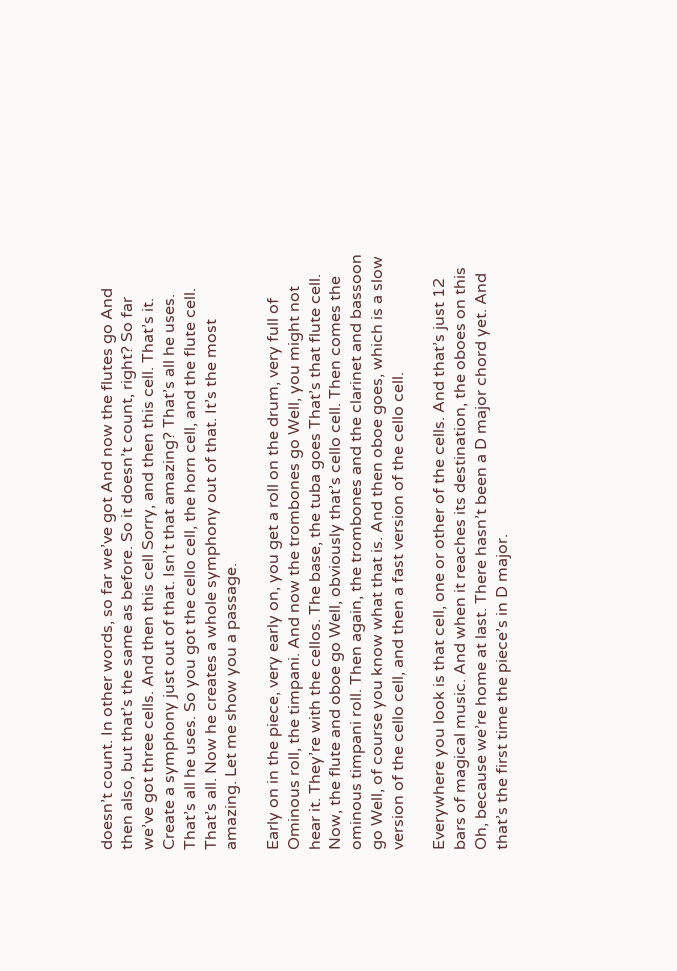doesn’t count. In other words, so far we’ve got And now the flutes go And then also, but that’s the same as before. So it doesn’t count, right? So far we’ve got three cells. And then this cell Sorry, and then this cell. That’s it. Create a symphony just out of that. Isn’t that amazing? That’s all he uses. That’s all he uses. So you got the cello cell, the horn cell, and the flute cell. That’s all. Now he creates a whole symphony out of that. It’s the most amazing. Let me show you a passage.

Early on in the piece, very early on, you get a roll on the drum, very full of Ominous roll, the timpani. And now the trombones go Well, you might not hear it. They’re with the cellos. The base, the tuba goes That’s that flute cell. Now, the flute and oboe go Well, obviously that’s cello cell. Then comes the ominous timpani roll. Then again, the trombones and the clarinet and bassoon go Well, of course you know what that is. And then oboe goes, which is a slow version of the cello cell, and then a fast version of the cello cell.

Everywhere you look is that cell, one or other of the cells. And that’s just 12 bars of magical music. And when it reaches its destination, the oboes on this Oh, because we’re home at last. There hasn’t been a D major chord yet. And that’s the first time the piece’s in D major.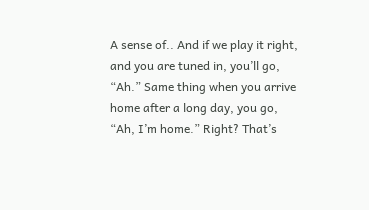A sense of.. And if we play it right, and you are tuned in, you’ll go, “Ah.” Same thing when you arrive home after a long day, you go, “Ah, I’m home.” Right? That’s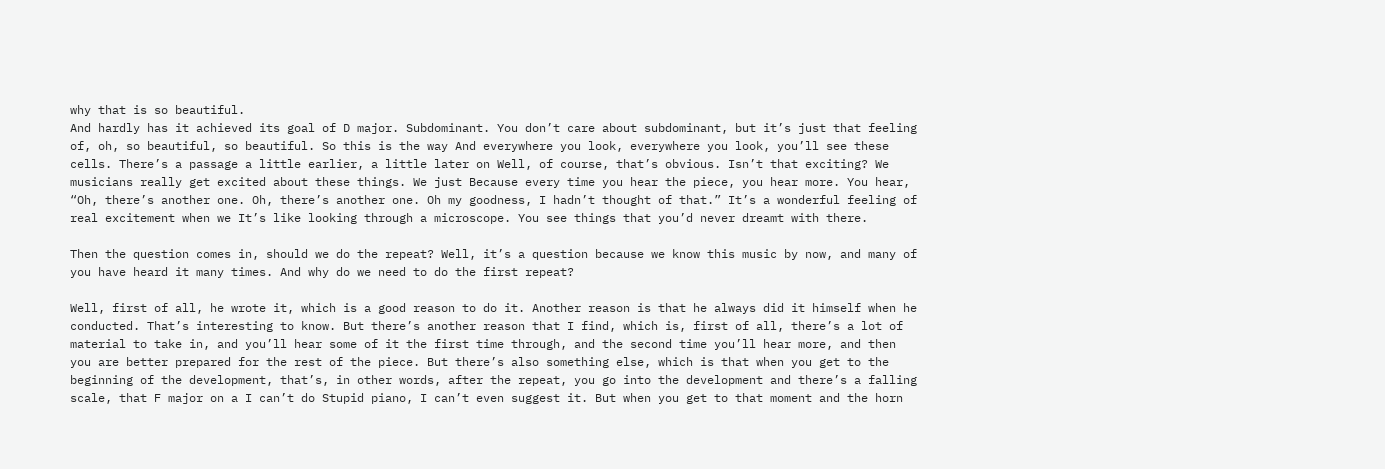why that is so beautiful.
And hardly has it achieved its goal of D major. Subdominant. You don’t care about subdominant, but it’s just that feeling of, oh, so beautiful, so beautiful. So this is the way And everywhere you look, everywhere you look, you’ll see these cells. There’s a passage a little earlier, a little later on Well, of course, that’s obvious. Isn’t that exciting? We musicians really get excited about these things. We just Because every time you hear the piece, you hear more. You hear, “Oh, there’s another one. Oh, there’s another one. Oh my goodness, I hadn’t thought of that.” It’s a wonderful feeling of real excitement when we It’s like looking through a microscope. You see things that you’d never dreamt with there.

Then the question comes in, should we do the repeat? Well, it’s a question because we know this music by now, and many of you have heard it many times. And why do we need to do the first repeat?

Well, first of all, he wrote it, which is a good reason to do it. Another reason is that he always did it himself when he conducted. That’s interesting to know. But there’s another reason that I find, which is, first of all, there’s a lot of material to take in, and you’ll hear some of it the first time through, and the second time you’ll hear more, and then you are better prepared for the rest of the piece. But there’s also something else, which is that when you get to the beginning of the development, that’s, in other words, after the repeat, you go into the development and there’s a falling scale, that F major on a I can’t do Stupid piano, I can’t even suggest it. But when you get to that moment and the horn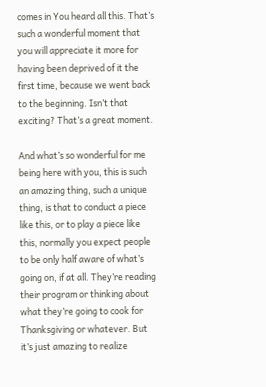comes in You heard all this. That’s such a wonderful moment that you will appreciate it more for having been deprived of it the first time, because we went back to the beginning. Isn’t that exciting? That’s a great moment.

And what’s so wonderful for me being here with you, this is such an amazing thing, such a unique thing, is that to conduct a piece like this, or to play a piece like this, normally you expect people to be only half aware of what’s going on, if at all. They’re reading their program or thinking about what they’re going to cook for Thanksgiving or whatever. But it’s just amazing to realize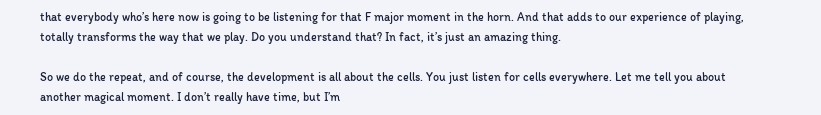that everybody who’s here now is going to be listening for that F major moment in the horn. And that adds to our experience of playing, totally transforms the way that we play. Do you understand that? In fact, it’s just an amazing thing.

So we do the repeat, and of course, the development is all about the cells. You just listen for cells everywhere. Let me tell you about another magical moment. I don’t really have time, but I’m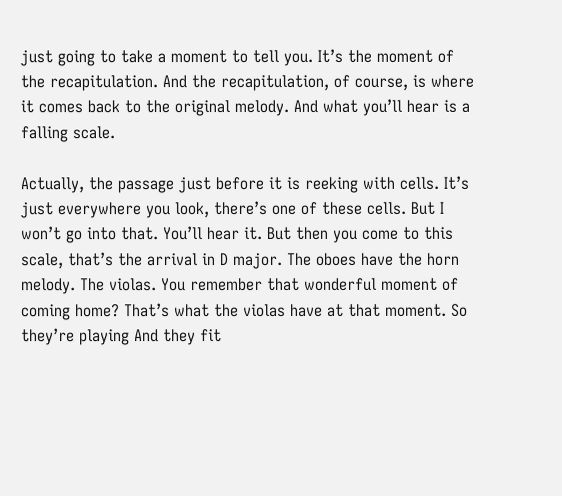just going to take a moment to tell you. It’s the moment of the recapitulation. And the recapitulation, of course, is where it comes back to the original melody. And what you’ll hear is a falling scale.

Actually, the passage just before it is reeking with cells. It’s just everywhere you look, there’s one of these cells. But I won’t go into that. You’ll hear it. But then you come to this scale, that’s the arrival in D major. The oboes have the horn melody. The violas. You remember that wonderful moment of coming home? That’s what the violas have at that moment. So they’re playing And they fit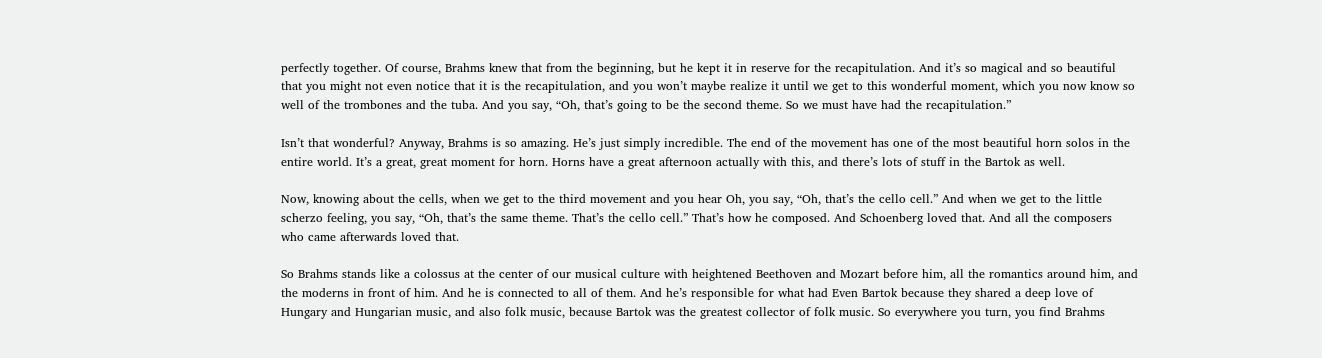perfectly together. Of course, Brahms knew that from the beginning, but he kept it in reserve for the recapitulation. And it’s so magical and so beautiful that you might not even notice that it is the recapitulation, and you won’t maybe realize it until we get to this wonderful moment, which you now know so well of the trombones and the tuba. And you say, “Oh, that’s going to be the second theme. So we must have had the recapitulation.”

Isn’t that wonderful? Anyway, Brahms is so amazing. He’s just simply incredible. The end of the movement has one of the most beautiful horn solos in the entire world. It’s a great, great moment for horn. Horns have a great afternoon actually with this, and there’s lots of stuff in the Bartok as well.

Now, knowing about the cells, when we get to the third movement and you hear Oh, you say, “Oh, that’s the cello cell.” And when we get to the little scherzo feeling, you say, “Oh, that’s the same theme. That’s the cello cell.” That’s how he composed. And Schoenberg loved that. And all the composers who came afterwards loved that.

So Brahms stands like a colossus at the center of our musical culture with heightened Beethoven and Mozart before him, all the romantics around him, and the moderns in front of him. And he is connected to all of them. And he’s responsible for what had Even Bartok because they shared a deep love of Hungary and Hungarian music, and also folk music, because Bartok was the greatest collector of folk music. So everywhere you turn, you find Brahms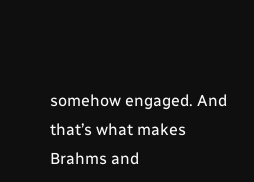somehow engaged. And that’s what makes Brahms and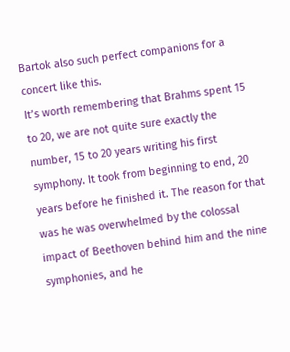Bartok also such perfect companions for a concert like this.
It’s worth remembering that Brahms spent 15 to 20, we are not quite sure exactly the number, 15 to 20 years writing his first symphony. It took from beginning to end, 20 years before he finished it. The reason for that was he was overwhelmed by the colossal impact of Beethoven behind him and the nine symphonies, and he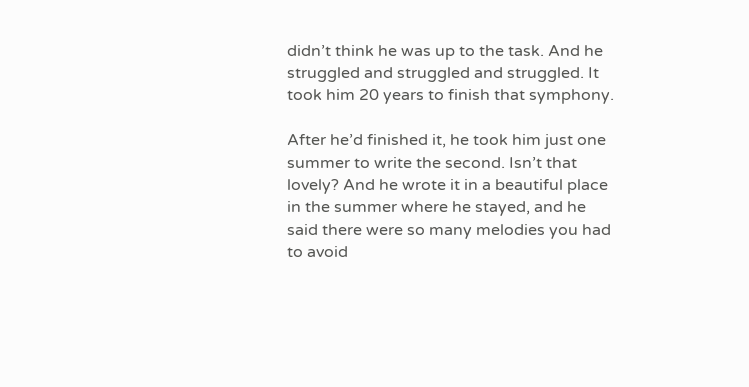didn’t think he was up to the task. And he struggled and struggled and struggled. It took him 20 years to finish that symphony.

After he’d finished it, he took him just one summer to write the second. Isn’t that lovely? And he wrote it in a beautiful place in the summer where he stayed, and he said there were so many melodies you had to avoid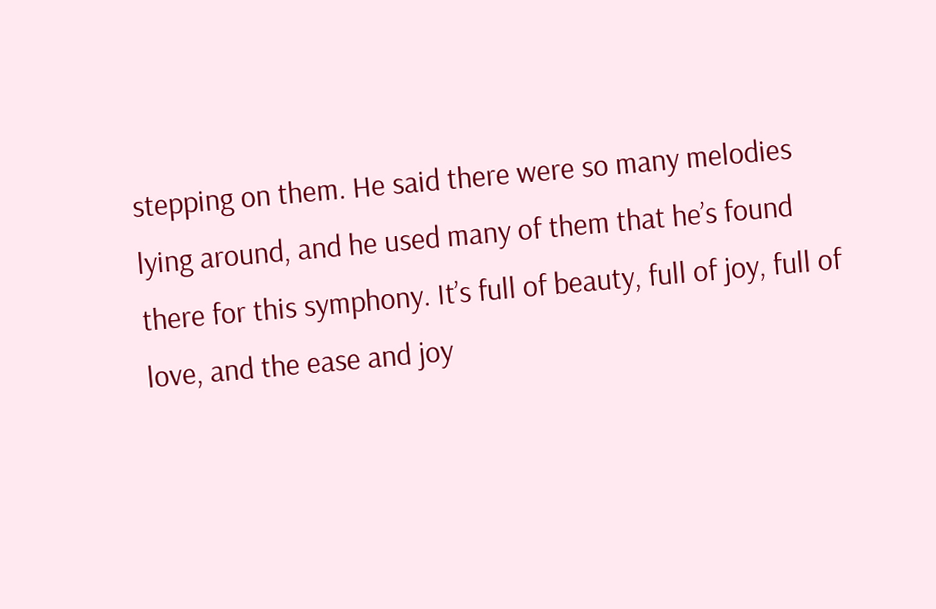stepping on them. He said there were so many melodies lying around, and he used many of them that he’s found there for this symphony. It’s full of beauty, full of joy, full of love, and the ease and joy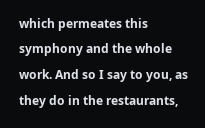which permeates this symphony and the whole work. And so I say to you, as they do in the restaurants,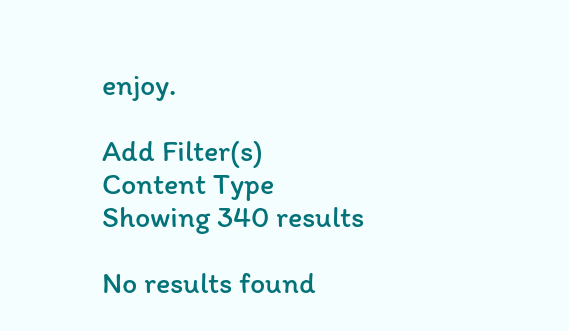enjoy.

Add Filter(s)
Content Type
Showing 340 results

No results found